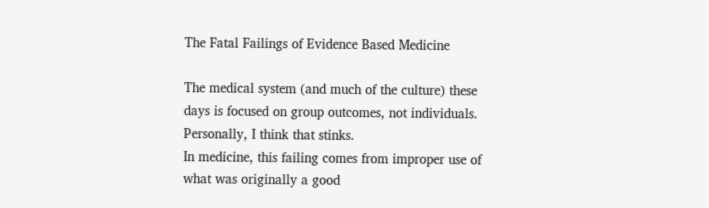The Fatal Failings of Evidence Based Medicine

The medical system (and much of the culture) these days is focused on group outcomes, not individuals. Personally, I think that stinks.
In medicine, this failing comes from improper use of what was originally a good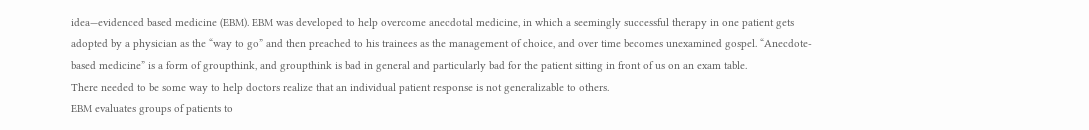idea—evidenced based medicine (EBM). EBM was developed to help overcome anecdotal medicine, in which a seemingly successful therapy in one patient gets adopted by a physician as the “way to go” and then preached to his trainees as the management of choice, and over time becomes unexamined gospel. “Anecdote-based medicine” is a form of groupthink, and groupthink is bad in general and particularly bad for the patient sitting in front of us on an exam table.
There needed to be some way to help doctors realize that an individual patient response is not generalizable to others.
EBM evaluates groups of patients to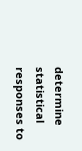determine statistical responses to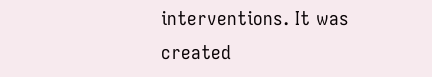interventions. It was created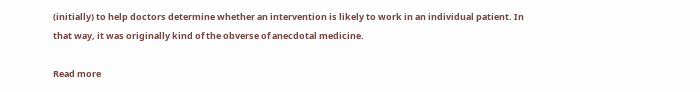(initially) to help doctors determine whether an intervention is likely to work in an individual patient. In that way, it was originally kind of the obverse of anecdotal medicine.

Read more